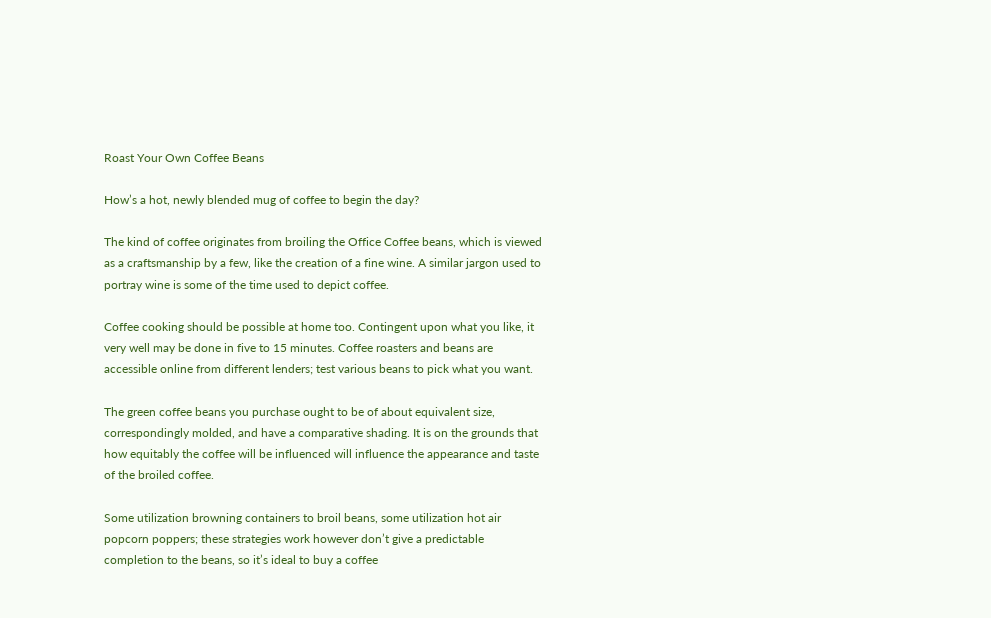Roast Your Own Coffee Beans

How’s a hot, newly blended mug of coffee to begin the day?

The kind of coffee originates from broiling the Office Coffee beans, which is viewed as a craftsmanship by a few, like the creation of a fine wine. A similar jargon used to portray wine is some of the time used to depict coffee.

Coffee cooking should be possible at home too. Contingent upon what you like, it very well may be done in five to 15 minutes. Coffee roasters and beans are accessible online from different lenders; test various beans to pick what you want.

The green coffee beans you purchase ought to be of about equivalent size, correspondingly molded, and have a comparative shading. It is on the grounds that how equitably the coffee will be influenced will influence the appearance and taste of the broiled coffee.

Some utilization browning containers to broil beans, some utilization hot air popcorn poppers; these strategies work however don’t give a predictable completion to the beans, so it’s ideal to buy a coffee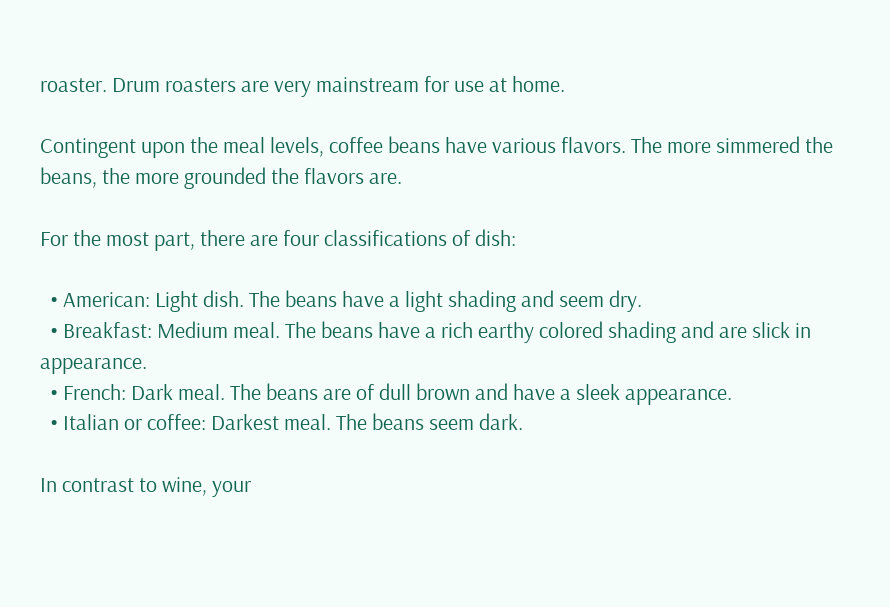roaster. Drum roasters are very mainstream for use at home.

Contingent upon the meal levels, coffee beans have various flavors. The more simmered the beans, the more grounded the flavors are.

For the most part, there are four classifications of dish:

  • American: Light dish. The beans have a light shading and seem dry.
  • Breakfast: Medium meal. The beans have a rich earthy colored shading and are slick in appearance.
  • French: Dark meal. The beans are of dull brown and have a sleek appearance.
  • Italian or coffee: Darkest meal. The beans seem dark.

In contrast to wine, your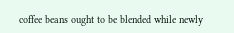coffee beans ought to be blended while newly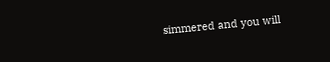simmered and you will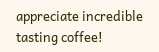appreciate incredible tasting coffee!